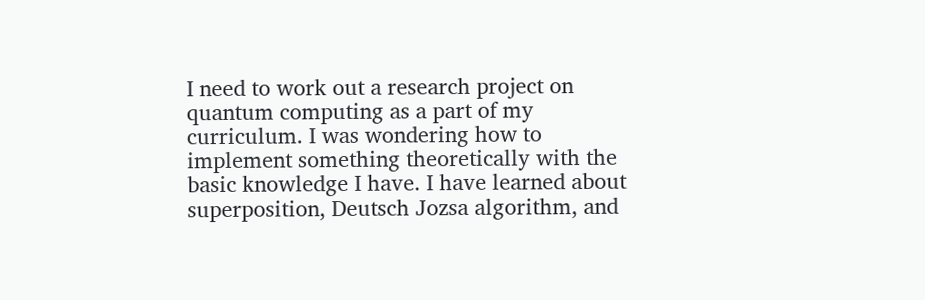I need to work out a research project on quantum computing as a part of my curriculum. I was wondering how to implement something theoretically with the basic knowledge I have. I have learned about superposition, Deutsch Jozsa algorithm, and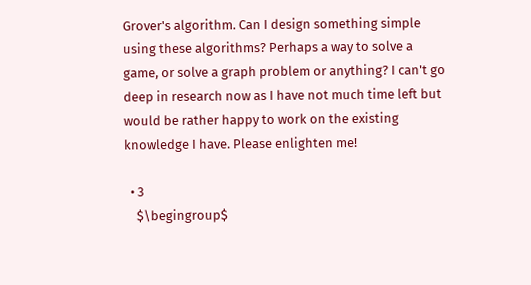Grover's algorithm. Can I design something simple using these algorithms? Perhaps a way to solve a game, or solve a graph problem or anything? I can't go deep in research now as I have not much time left but would be rather happy to work on the existing knowledge I have. Please enlighten me!

  • 3
    $\begingroup$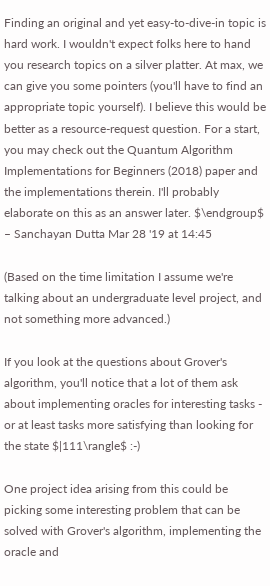Finding an original and yet easy-to-dive-in topic is hard work. I wouldn't expect folks here to hand you research topics on a silver platter. At max, we can give you some pointers (you'll have to find an appropriate topic yourself). I believe this would be better as a resource-request question. For a start, you may check out the Quantum Algorithm Implementations for Beginners (2018) paper and the implementations therein. I'll probably elaborate on this as an answer later. $\endgroup$ – Sanchayan Dutta Mar 28 '19 at 14:45

(Based on the time limitation I assume we're talking about an undergraduate level project, and not something more advanced.)

If you look at the questions about Grover's algorithm, you'll notice that a lot of them ask about implementing oracles for interesting tasks - or at least tasks more satisfying than looking for the state $|111\rangle$ :-)

One project idea arising from this could be picking some interesting problem that can be solved with Grover's algorithm, implementing the oracle and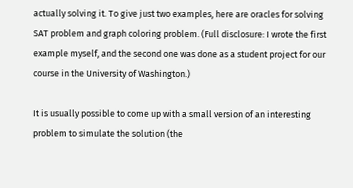actually solving it. To give just two examples, here are oracles for solving SAT problem and graph coloring problem. (Full disclosure: I wrote the first example myself, and the second one was done as a student project for our course in the University of Washington.)

It is usually possible to come up with a small version of an interesting problem to simulate the solution (the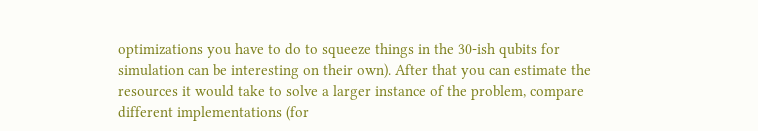optimizations you have to do to squeeze things in the 30-ish qubits for simulation can be interesting on their own). After that you can estimate the resources it would take to solve a larger instance of the problem, compare different implementations (for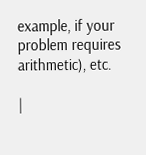example, if your problem requires arithmetic), etc.

|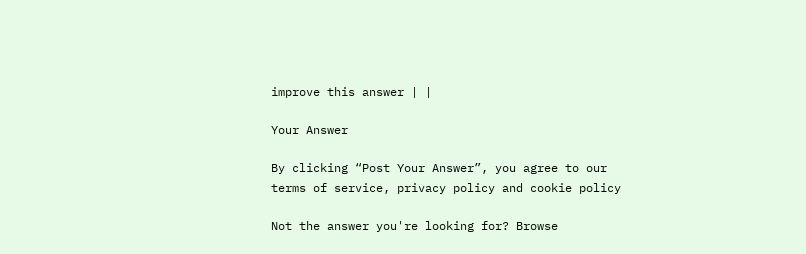improve this answer | |

Your Answer

By clicking “Post Your Answer”, you agree to our terms of service, privacy policy and cookie policy

Not the answer you're looking for? Browse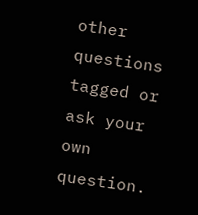other questions tagged or ask your own question.